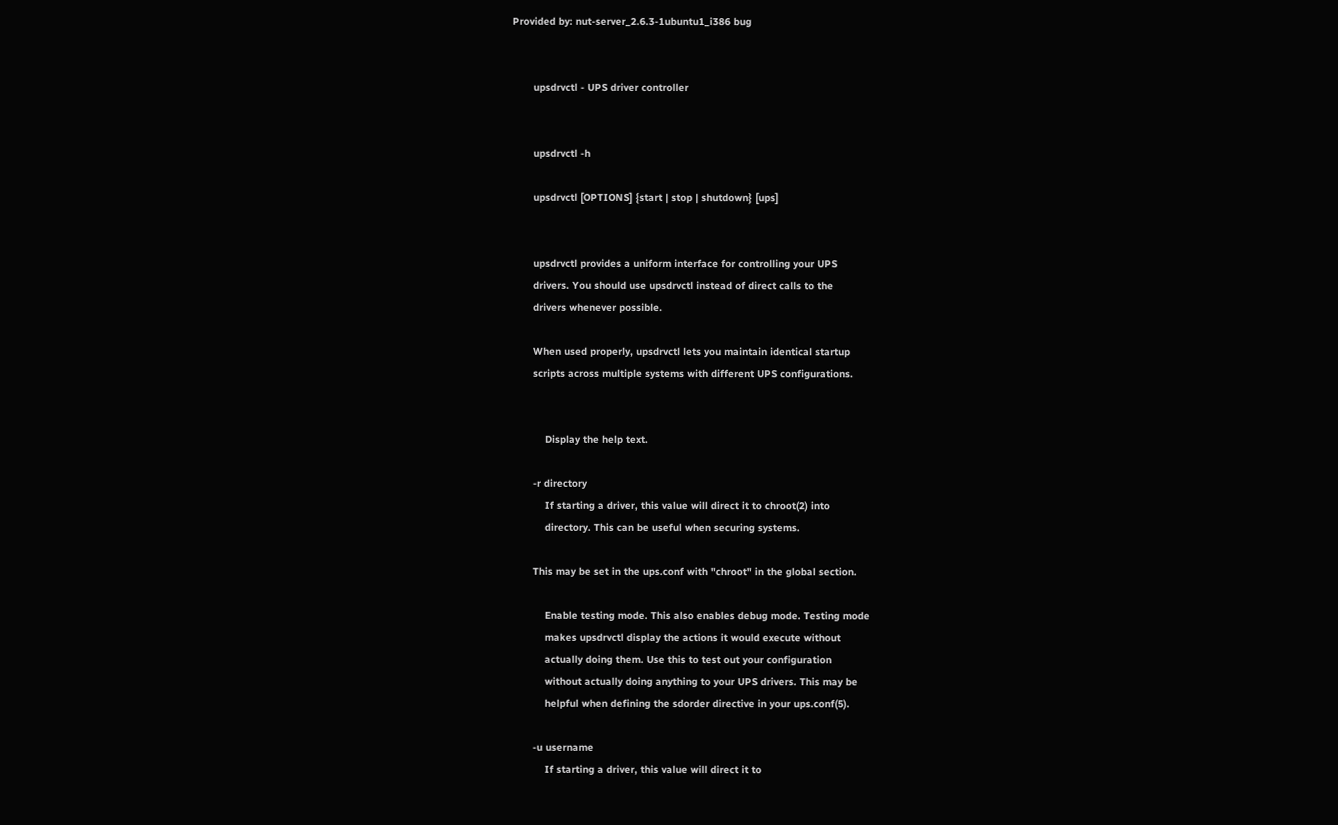Provided by: nut-server_2.6.3-1ubuntu1_i386 bug


       upsdrvctl - UPS driver controller


       upsdrvctl -h

       upsdrvctl [OPTIONS] {start | stop | shutdown} [ups]


       upsdrvctl provides a uniform interface for controlling your UPS
       drivers. You should use upsdrvctl instead of direct calls to the
       drivers whenever possible.

       When used properly, upsdrvctl lets you maintain identical startup
       scripts across multiple systems with different UPS configurations.


           Display the help text.

       -r directory
           If starting a driver, this value will direct it to chroot(2) into
           directory. This can be useful when securing systems.

       This may be set in the ups.conf with "chroot" in the global section.

           Enable testing mode. This also enables debug mode. Testing mode
           makes upsdrvctl display the actions it would execute without
           actually doing them. Use this to test out your configuration
           without actually doing anything to your UPS drivers. This may be
           helpful when defining the sdorder directive in your ups.conf(5).

       -u username
           If starting a driver, this value will direct it to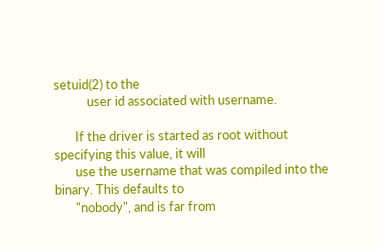setuid(2) to the
           user id associated with username.

       If the driver is started as root without specifying this value, it will
       use the username that was compiled into the binary. This defaults to
       "nobody", and is far from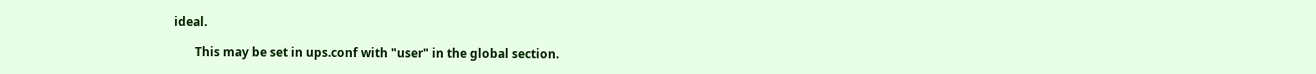ideal.

       This may be set in ups.conf with "user" in the global section.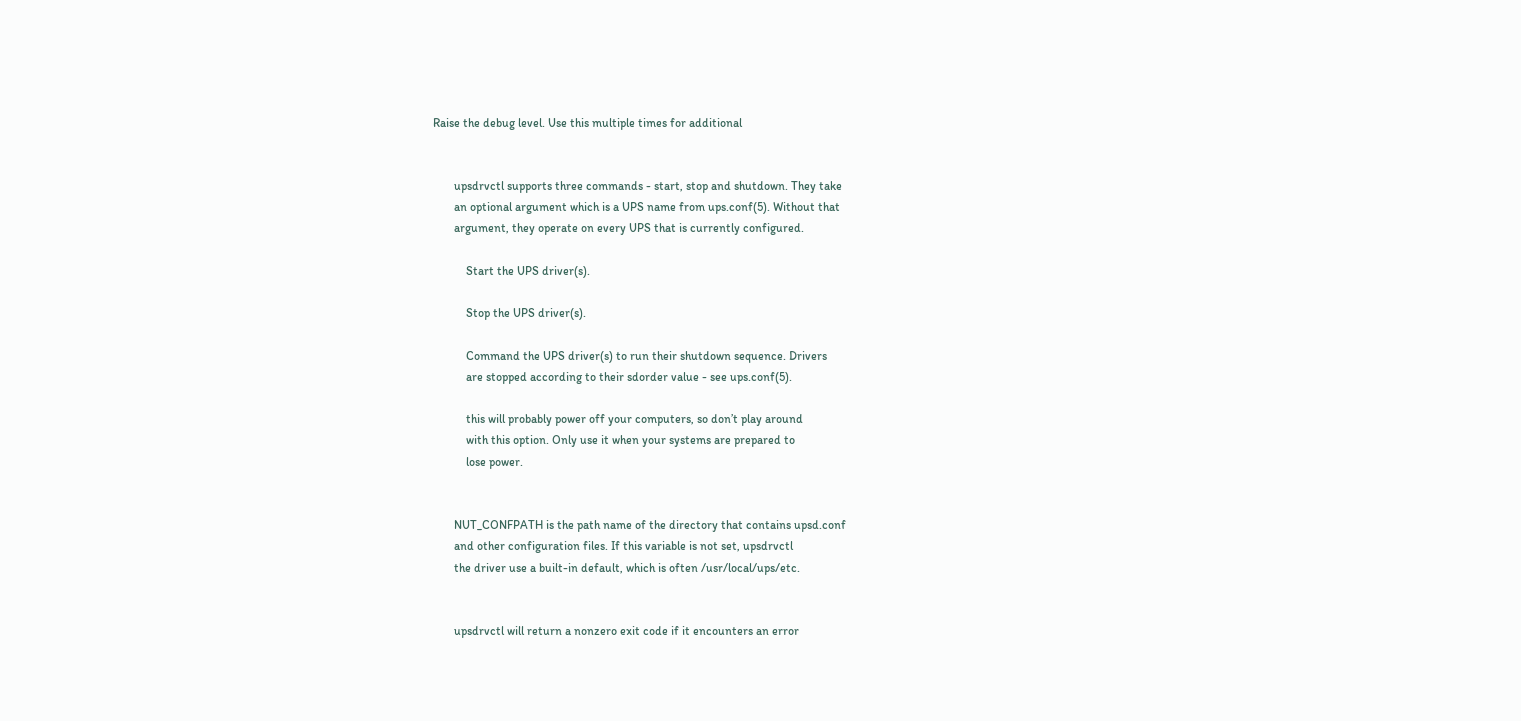Raise the debug level. Use this multiple times for additional


       upsdrvctl supports three commands - start, stop and shutdown. They take
       an optional argument which is a UPS name from ups.conf(5). Without that
       argument, they operate on every UPS that is currently configured.

           Start the UPS driver(s).

           Stop the UPS driver(s).

           Command the UPS driver(s) to run their shutdown sequence. Drivers
           are stopped according to their sdorder value - see ups.conf(5).

           this will probably power off your computers, so don’t play around
           with this option. Only use it when your systems are prepared to
           lose power.


       NUT_CONFPATH is the path name of the directory that contains upsd.conf
       and other configuration files. If this variable is not set, upsdrvctl
       the driver use a built-in default, which is often /usr/local/ups/etc.


       upsdrvctl will return a nonzero exit code if it encounters an error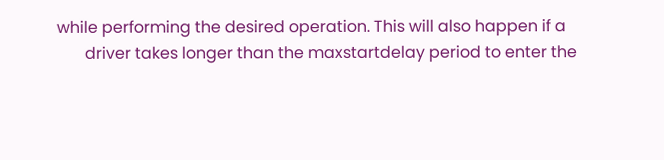while performing the desired operation. This will also happen if a
       driver takes longer than the maxstartdelay period to enter the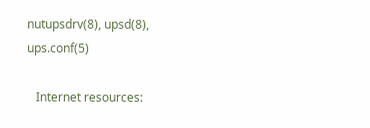nutupsdrv(8), upsd(8), ups.conf(5)

   Internet resources: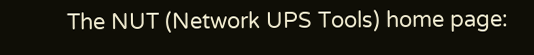The NUT (Network UPS Tools) home page: